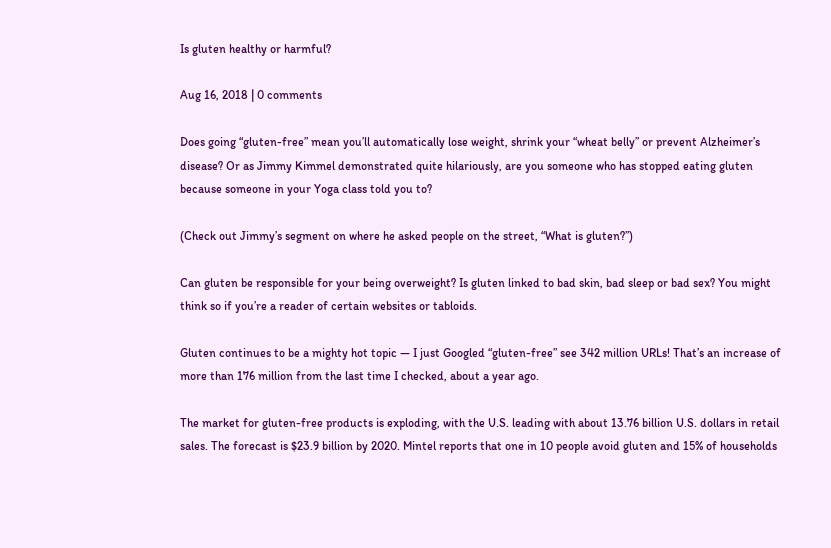Is gluten healthy or harmful?

Aug 16, 2018 | 0 comments

Does going “gluten-free” mean you’ll automatically lose weight, shrink your “wheat belly” or prevent Alzheimer’s disease? Or as Jimmy Kimmel demonstrated quite hilariously, are you someone who has stopped eating gluten because someone in your Yoga class told you to?

(Check out Jimmy’s segment on where he asked people on the street, “What is gluten?”)

Can gluten be responsible for your being overweight? Is gluten linked to bad skin, bad sleep or bad sex? You might think so if you’re a reader of certain websites or tabloids.

Gluten continues to be a mighty hot topic — I just Googled “gluten-free” see 342 million URLs! That’s an increase of more than 176 million from the last time I checked, about a year ago.

The market for gluten-free products is exploding, with the U.S. leading with about 13.76 billion U.S. dollars in retail sales. The forecast is $23.9 billion by 2020. Mintel reports that one in 10 people avoid gluten and 15% of households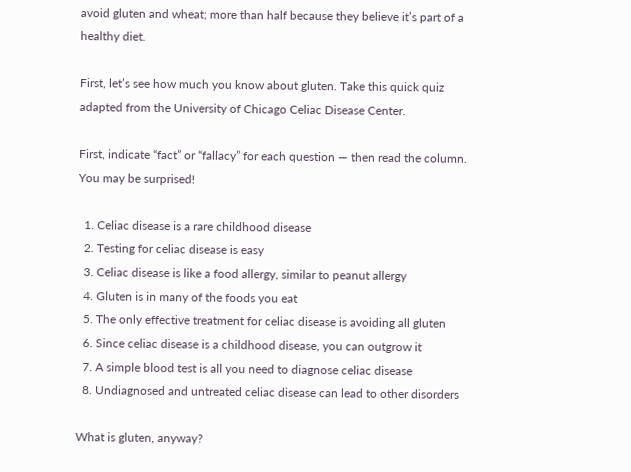avoid gluten and wheat; more than half because they believe it’s part of a healthy diet.

First, let’s see how much you know about gluten. Take this quick quiz adapted from the University of Chicago Celiac Disease Center.

First, indicate “fact” or “fallacy” for each question — then read the column. You may be surprised!

  1. Celiac disease is a rare childhood disease
  2. Testing for celiac disease is easy
  3. Celiac disease is like a food allergy, similar to peanut allergy
  4. Gluten is in many of the foods you eat
  5. The only effective treatment for celiac disease is avoiding all gluten
  6. Since celiac disease is a childhood disease, you can outgrow it
  7. A simple blood test is all you need to diagnose celiac disease
  8. Undiagnosed and untreated celiac disease can lead to other disorders

What is gluten, anyway?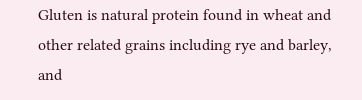Gluten is natural protein found in wheat and other related grains including rye and barley, and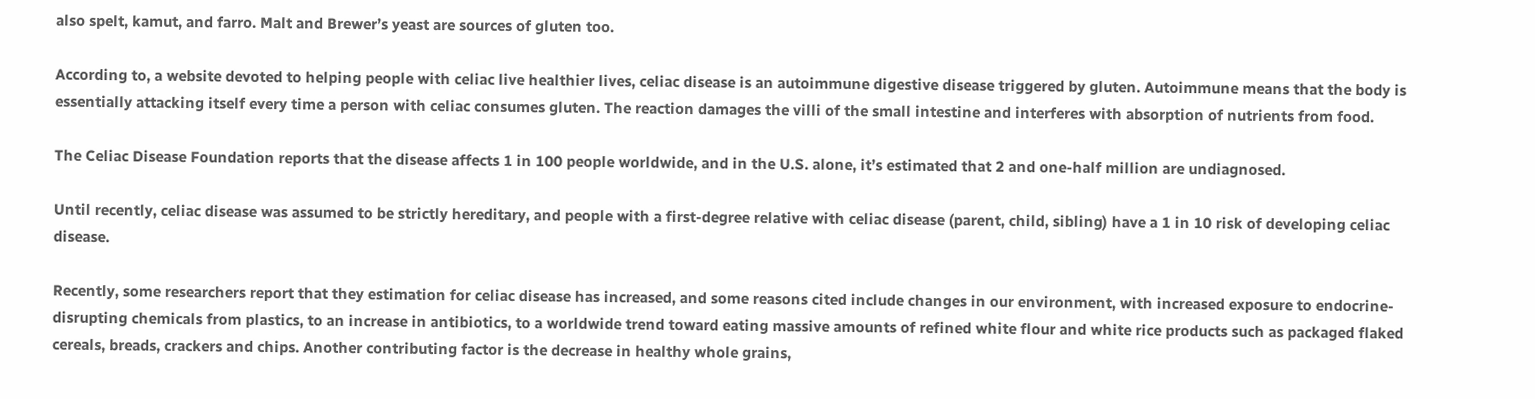also spelt, kamut, and farro. Malt and Brewer’s yeast are sources of gluten too.

According to, a website devoted to helping people with celiac live healthier lives, celiac disease is an autoimmune digestive disease triggered by gluten. Autoimmune means that the body is essentially attacking itself every time a person with celiac consumes gluten. The reaction damages the villi of the small intestine and interferes with absorption of nutrients from food.

The Celiac Disease Foundation reports that the disease affects 1 in 100 people worldwide, and in the U.S. alone, it’s estimated that 2 and one-half million are undiagnosed.

Until recently, celiac disease was assumed to be strictly hereditary, and people with a first-degree relative with celiac disease (parent, child, sibling) have a 1 in 10 risk of developing celiac disease.

Recently, some researchers report that they estimation for celiac disease has increased, and some reasons cited include changes in our environment, with increased exposure to endocrine-disrupting chemicals from plastics, to an increase in antibiotics, to a worldwide trend toward eating massive amounts of refined white flour and white rice products such as packaged flaked cereals, breads, crackers and chips. Another contributing factor is the decrease in healthy whole grains,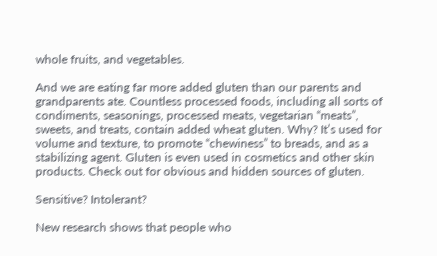whole fruits, and vegetables.

And we are eating far more added gluten than our parents and grandparents ate. Countless processed foods, including all sorts of condiments, seasonings, processed meats, vegetarian “meats”, sweets, and treats, contain added wheat gluten. Why? It’s used for volume and texture, to promote “chewiness” to breads, and as a stabilizing agent. Gluten is even used in cosmetics and other skin products. Check out for obvious and hidden sources of gluten.

Sensitive? Intolerant?

New research shows that people who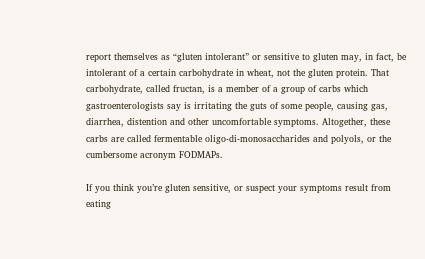report themselves as “gluten intolerant” or sensitive to gluten may, in fact, be intolerant of a certain carbohydrate in wheat, not the gluten protein. That carbohydrate, called fructan, is a member of a group of carbs which gastroenterologists say is irritating the guts of some people, causing gas, diarrhea, distention and other uncomfortable symptoms. Altogether, these carbs are called fermentable oligo-di-monosaccharides and polyols, or the cumbersome acronym FODMAPs.

If you think you’re gluten sensitive, or suspect your symptoms result from eating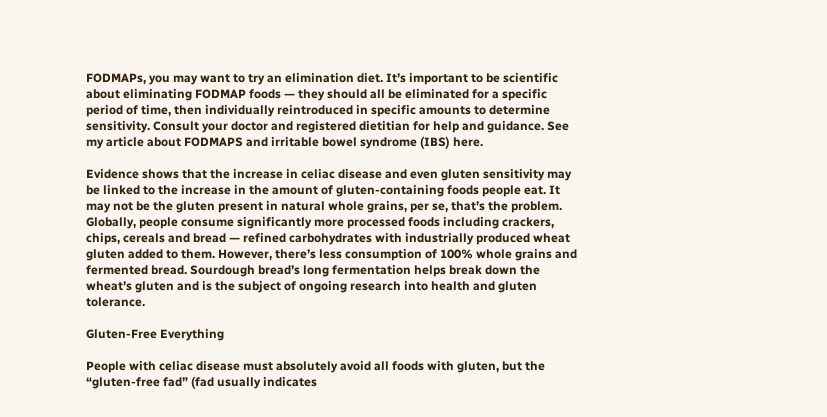FODMAPs, you may want to try an elimination diet. It’s important to be scientific about eliminating FODMAP foods — they should all be eliminated for a specific period of time, then individually reintroduced in specific amounts to determine sensitivity. Consult your doctor and registered dietitian for help and guidance. See my article about FODMAPS and irritable bowel syndrome (IBS) here.

Evidence shows that the increase in celiac disease and even gluten sensitivity may be linked to the increase in the amount of gluten-containing foods people eat. It may not be the gluten present in natural whole grains, per se, that’s the problem. Globally, people consume significantly more processed foods including crackers, chips, cereals and bread — refined carbohydrates with industrially produced wheat gluten added to them. However, there’s less consumption of 100% whole grains and fermented bread. Sourdough bread’s long fermentation helps break down the wheat’s gluten and is the subject of ongoing research into health and gluten tolerance.

Gluten-Free Everything

People with celiac disease must absolutely avoid all foods with gluten, but the “gluten-free fad” (fad usually indicates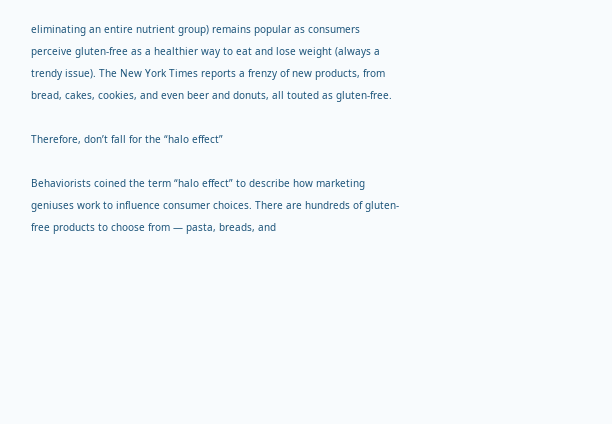eliminating an entire nutrient group) remains popular as consumers perceive gluten-free as a healthier way to eat and lose weight (always a trendy issue). The New York Times reports a frenzy of new products, from bread, cakes, cookies, and even beer and donuts, all touted as gluten-free.

Therefore, don’t fall for the “halo effect”

Behaviorists coined the term “halo effect” to describe how marketing geniuses work to influence consumer choices. There are hundreds of gluten-free products to choose from — pasta, breads, and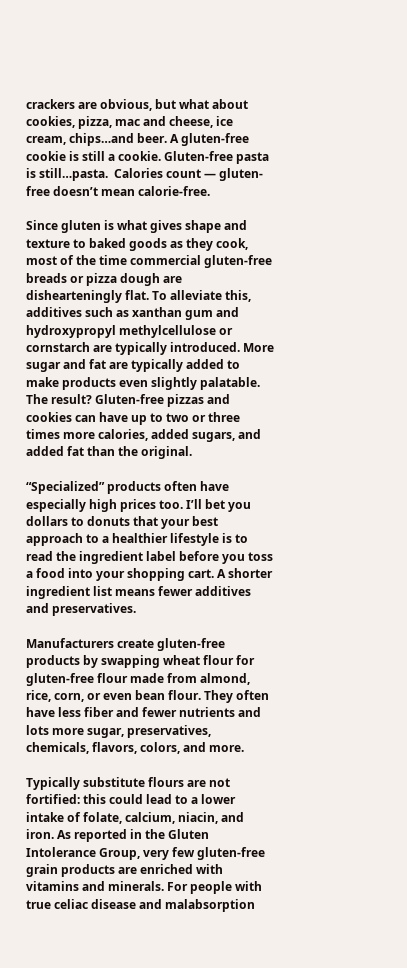crackers are obvious, but what about cookies, pizza, mac and cheese, ice cream, chips…and beer. A gluten-free cookie is still a cookie. Gluten-free pasta is still…pasta.  Calories count — gluten-free doesn’t mean calorie-free.

Since gluten is what gives shape and texture to baked goods as they cook, most of the time commercial gluten-free breads or pizza dough are dishearteningly flat. To alleviate this, additives such as xanthan gum and hydroxypropyl methylcellulose or cornstarch are typically introduced. More sugar and fat are typically added to make products even slightly palatable. The result? Gluten-free pizzas and cookies can have up to two or three times more calories, added sugars, and added fat than the original.

“Specialized” products often have especially high prices too. I’ll bet you dollars to donuts that your best approach to a healthier lifestyle is to read the ingredient label before you toss a food into your shopping cart. A shorter ingredient list means fewer additives and preservatives.

Manufacturers create gluten-free products by swapping wheat flour for gluten-free flour made from almond, rice, corn, or even bean flour. They often have less fiber and fewer nutrients and lots more sugar, preservatives, chemicals, flavors, colors, and more.

Typically substitute flours are not fortified: this could lead to a lower intake of folate, calcium, niacin, and iron. As reported in the Gluten Intolerance Group, very few gluten-free grain products are enriched with vitamins and minerals. For people with true celiac disease and malabsorption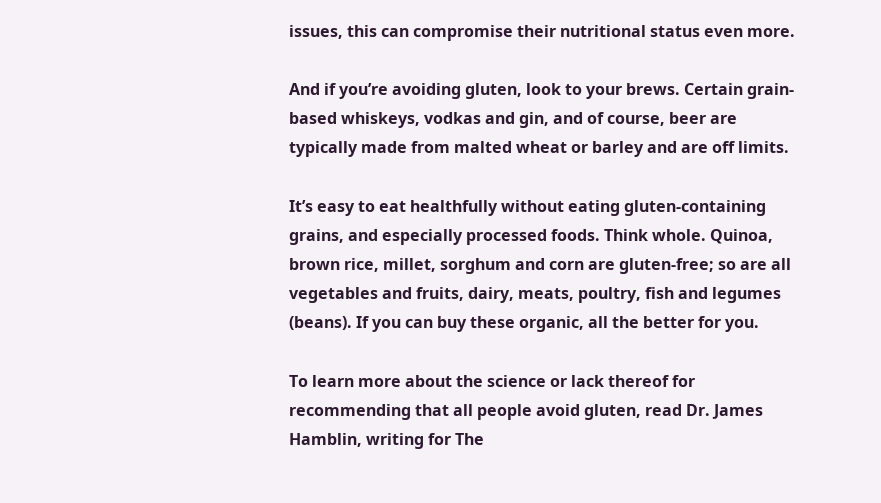issues, this can compromise their nutritional status even more.

And if you’re avoiding gluten, look to your brews. Certain grain-based whiskeys, vodkas and gin, and of course, beer are typically made from malted wheat or barley and are off limits.

It’s easy to eat healthfully without eating gluten-containing grains, and especially processed foods. Think whole. Quinoa, brown rice, millet, sorghum and corn are gluten-free; so are all vegetables and fruits, dairy, meats, poultry, fish and legumes (beans). If you can buy these organic, all the better for you.

To learn more about the science or lack thereof for recommending that all people avoid gluten, read Dr. James Hamblin, writing for The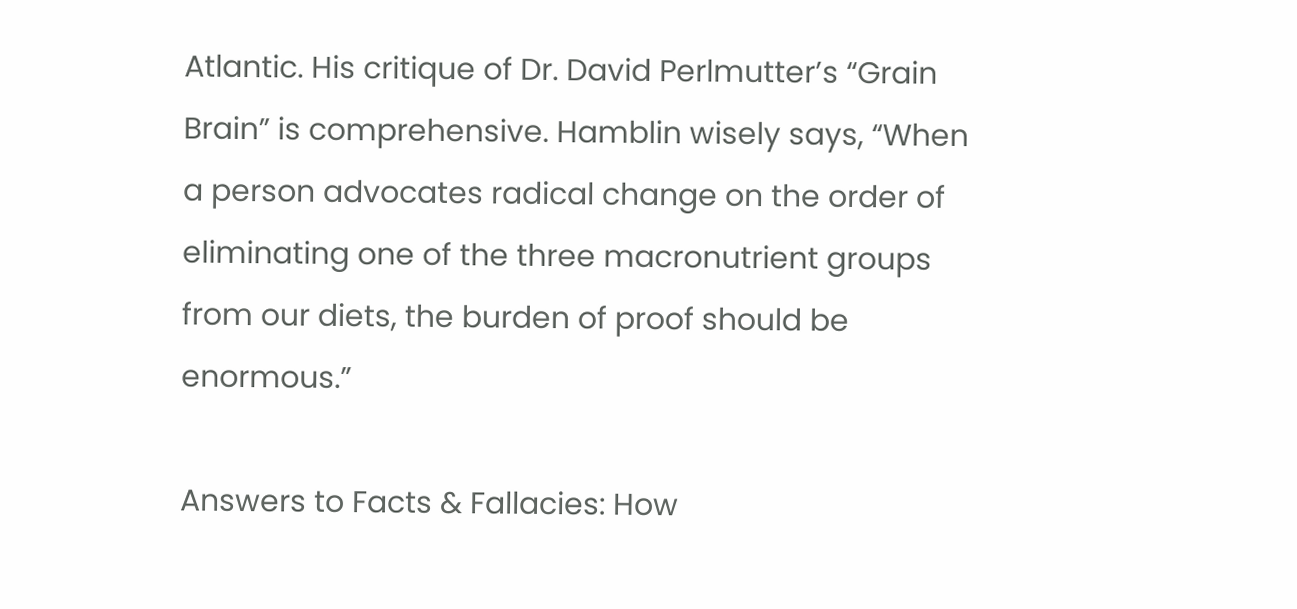Atlantic. His critique of Dr. David Perlmutter’s “Grain Brain” is comprehensive. Hamblin wisely says, “When a person advocates radical change on the order of eliminating one of the three macronutrient groups from our diets, the burden of proof should be enormous.”

Answers to Facts & Fallacies: How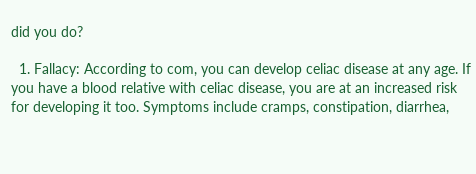did you do?

  1. Fallacy: According to com, you can develop celiac disease at any age. If you have a blood relative with celiac disease, you are at an increased risk for developing it too. Symptoms include cramps, constipation, diarrhea,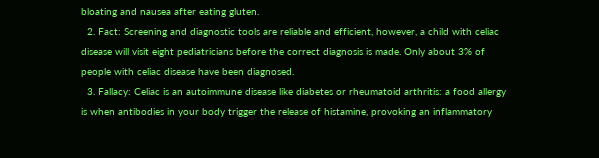bloating and nausea after eating gluten.
  2. Fact: Screening and diagnostic tools are reliable and efficient, however, a child with celiac disease will visit eight pediatricians before the correct diagnosis is made. Only about 3% of people with celiac disease have been diagnosed.
  3. Fallacy: Celiac is an autoimmune disease like diabetes or rheumatoid arthritis: a food allergy is when antibodies in your body trigger the release of histamine, provoking an inflammatory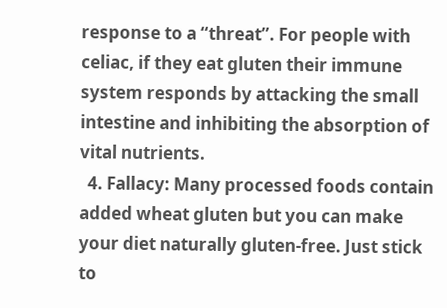response to a “threat”. For people with celiac, if they eat gluten their immune system responds by attacking the small intestine and inhibiting the absorption of vital nutrients.
  4. Fallacy: Many processed foods contain added wheat gluten but you can make your diet naturally gluten-free. Just stick to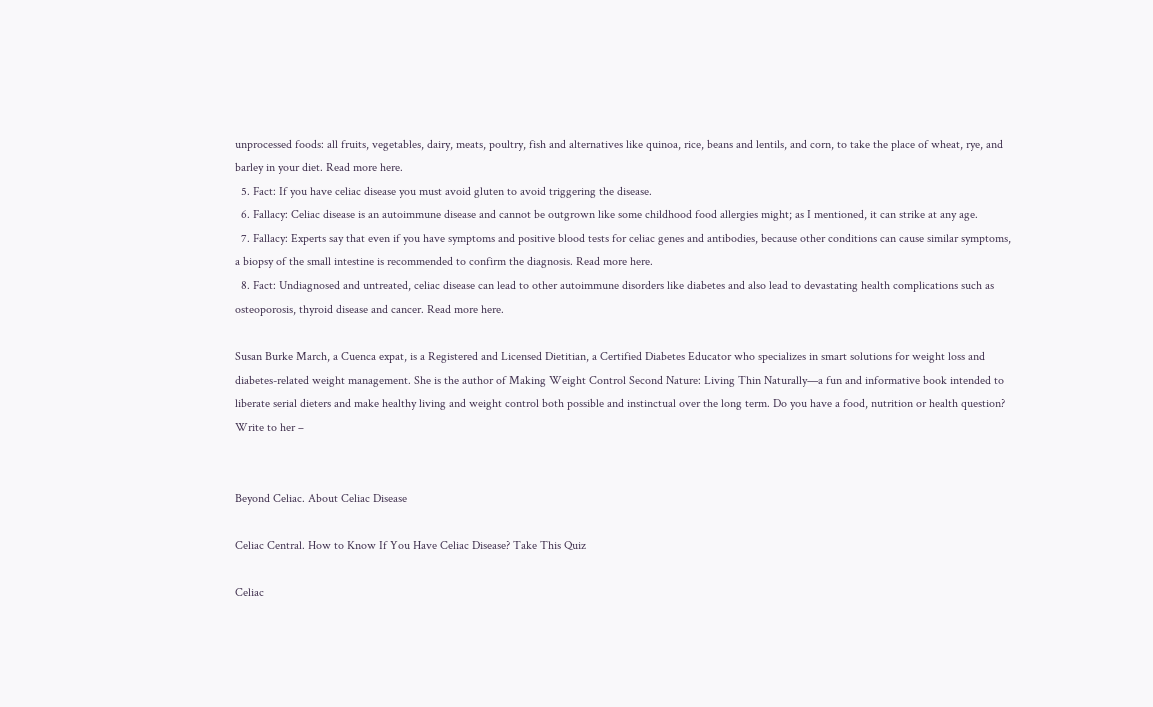unprocessed foods: all fruits, vegetables, dairy, meats, poultry, fish and alternatives like quinoa, rice, beans and lentils, and corn, to take the place of wheat, rye, and barley in your diet. Read more here.
  5. Fact: If you have celiac disease you must avoid gluten to avoid triggering the disease.
  6. Fallacy: Celiac disease is an autoimmune disease and cannot be outgrown like some childhood food allergies might; as I mentioned, it can strike at any age.
  7. Fallacy: Experts say that even if you have symptoms and positive blood tests for celiac genes and antibodies, because other conditions can cause similar symptoms, a biopsy of the small intestine is recommended to confirm the diagnosis. Read more here.
  8. Fact: Undiagnosed and untreated, celiac disease can lead to other autoimmune disorders like diabetes and also lead to devastating health complications such as osteoporosis, thyroid disease and cancer. Read more here.

Susan Burke March, a Cuenca expat, is a Registered and Licensed Dietitian, a Certified Diabetes Educator who specializes in smart solutions for weight loss and diabetes-related weight management. She is the author of Making Weight Control Second Nature: Living Thin Naturally—a fun and informative book intended to liberate serial dieters and make healthy living and weight control both possible and instinctual over the long term. Do you have a food, nutrition or health question? Write to her –


Beyond Celiac. About Celiac Disease

Celiac Central. How to Know If You Have Celiac Disease? Take This Quiz

Celiac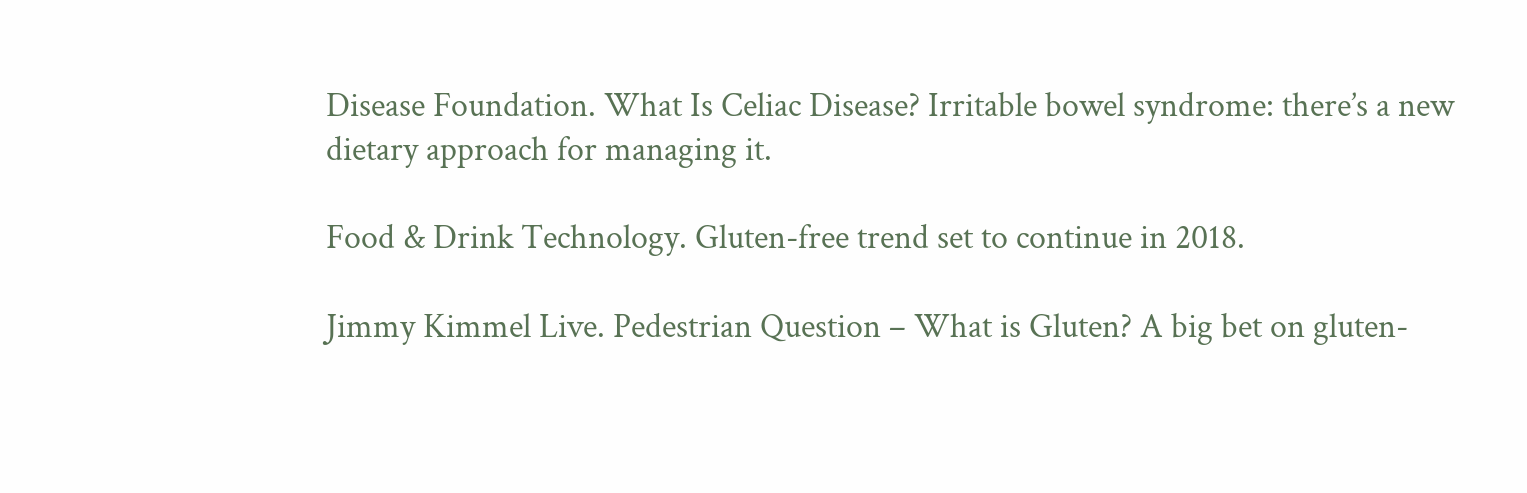Disease Foundation. What Is Celiac Disease? Irritable bowel syndrome: there’s a new dietary approach for managing it.

Food & Drink Technology. Gluten-free trend set to continue in 2018.

Jimmy Kimmel Live. Pedestrian Question – What is Gluten? A big bet on gluten-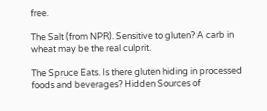free.

The Salt (from NPR). Sensitive to gluten? A carb in wheat may be the real culprit.

The Spruce Eats. Is there gluten hiding in processed foods and beverages? Hidden Sources of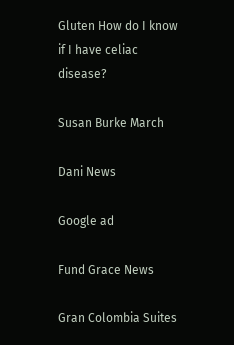Gluten How do I know if I have celiac disease?

Susan Burke March

Dani News

Google ad

Fund Grace News

Gran Colombia Suites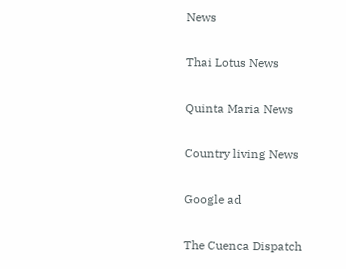News

Thai Lotus News

Quinta Maria News

Country living News

Google ad

The Cuenca Dispatch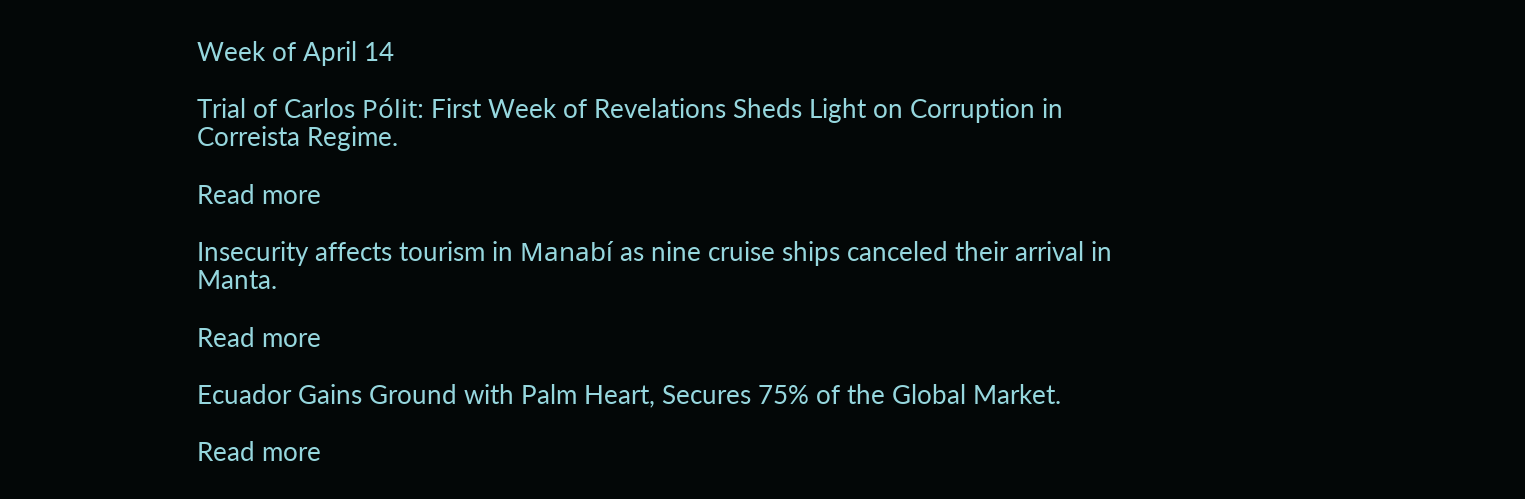Week of April 14

Trial of Carlos Pólit: First Week of Revelations Sheds Light on Corruption in Correista Regime.

Read more

Insecurity affects tourism in Manabí as nine cruise ships canceled their arrival in Manta.

Read more

Ecuador Gains Ground with Palm Heart, Secures 75% of the Global Market.

Read more